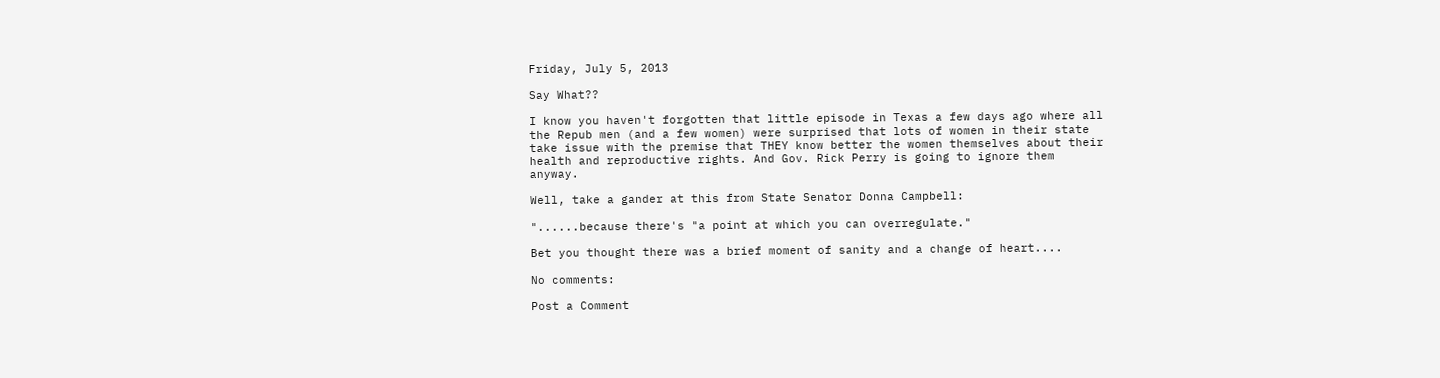Friday, July 5, 2013

Say What??

I know you haven't forgotten that little episode in Texas a few days ago where all the Repub men (and a few women) were surprised that lots of women in their state take issue with the premise that THEY know better the women themselves about their health and reproductive rights. And Gov. Rick Perry is going to ignore them anyway.

Well, take a gander at this from State Senator Donna Campbell:

"......because there's "a point at which you can overregulate."

Bet you thought there was a brief moment of sanity and a change of heart....

No comments:

Post a Comment